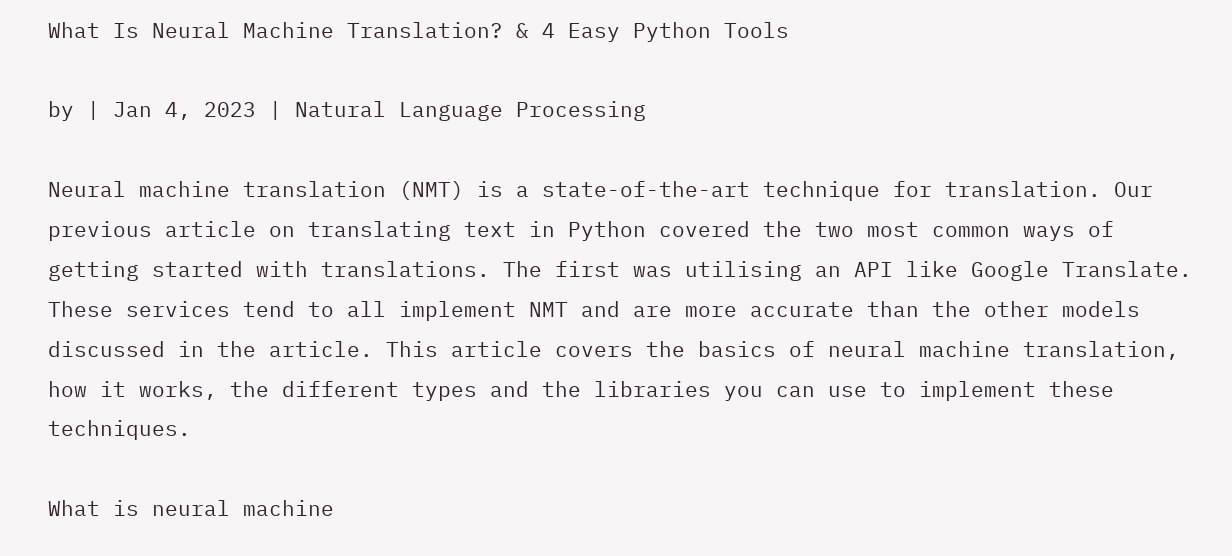What Is Neural Machine Translation? & 4 Easy Python Tools

by | Jan 4, 2023 | Natural Language Processing

Neural machine translation (NMT) is a state-of-the-art technique for translation. Our previous article on translating text in Python covered the two most common ways of getting started with translations. The first was utilising an API like Google Translate. These services tend to all implement NMT and are more accurate than the other models discussed in the article. This article covers the basics of neural machine translation, how it works, the different types and the libraries you can use to implement these techniques.

What is neural machine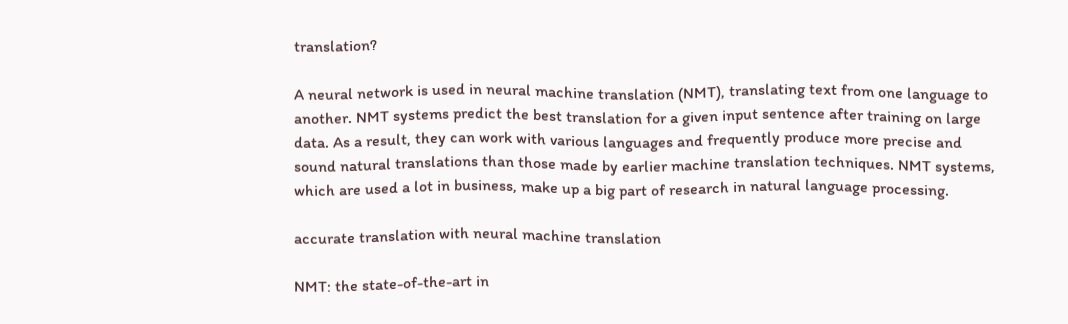translation?

A neural network is used in neural machine translation (NMT), translating text from one language to another. NMT systems predict the best translation for a given input sentence after training on large data. As a result, they can work with various languages and frequently produce more precise and sound natural translations than those made by earlier machine translation techniques. NMT systems, which are used a lot in business, make up a big part of research in natural language processing.

accurate translation with neural machine translation

NMT: the state-of-the-art in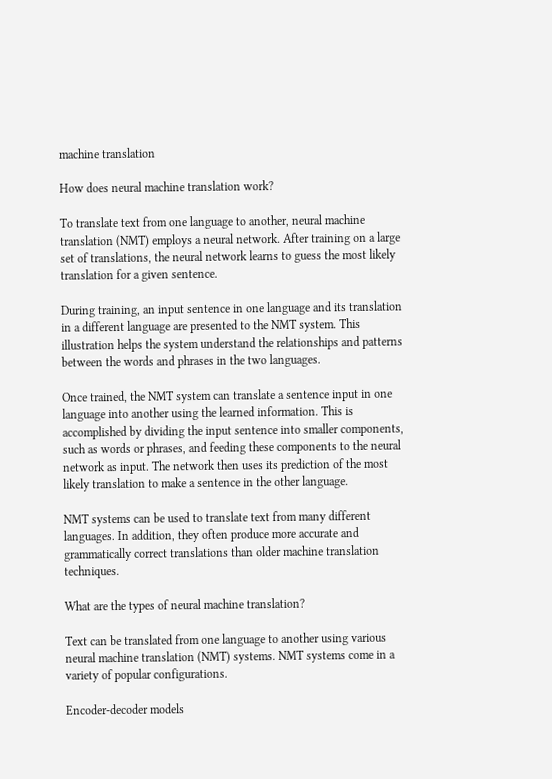machine translation

How does neural machine translation work?

To translate text from one language to another, neural machine translation (NMT) employs a neural network. After training on a large set of translations, the neural network learns to guess the most likely translation for a given sentence.

During training, an input sentence in one language and its translation in a different language are presented to the NMT system. This illustration helps the system understand the relationships and patterns between the words and phrases in the two languages.

Once trained, the NMT system can translate a sentence input in one language into another using the learned information. This is accomplished by dividing the input sentence into smaller components, such as words or phrases, and feeding these components to the neural network as input. The network then uses its prediction of the most likely translation to make a sentence in the other language.

NMT systems can be used to translate text from many different languages. In addition, they often produce more accurate and grammatically correct translations than older machine translation techniques.

What are the types of neural machine translation?

Text can be translated from one language to another using various neural machine translation (NMT) systems. NMT systems come in a variety of popular configurations.

Encoder-decoder models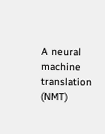A neural machine translation (NMT)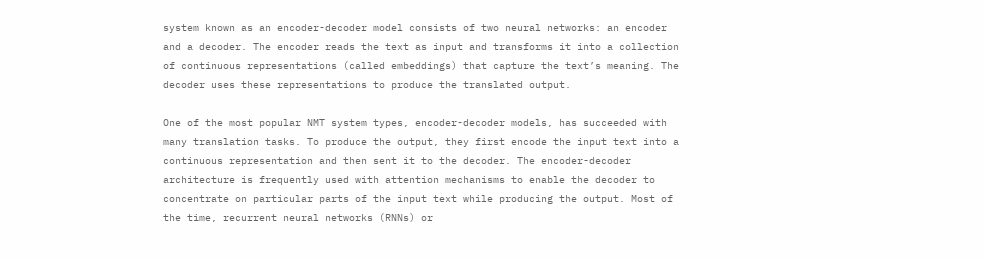system known as an encoder-decoder model consists of two neural networks: an encoder and a decoder. The encoder reads the text as input and transforms it into a collection of continuous representations (called embeddings) that capture the text’s meaning. The decoder uses these representations to produce the translated output.

One of the most popular NMT system types, encoder-decoder models, has succeeded with many translation tasks. To produce the output, they first encode the input text into a continuous representation and then sent it to the decoder. The encoder-decoder architecture is frequently used with attention mechanisms to enable the decoder to concentrate on particular parts of the input text while producing the output. Most of the time, recurrent neural networks (RNNs) or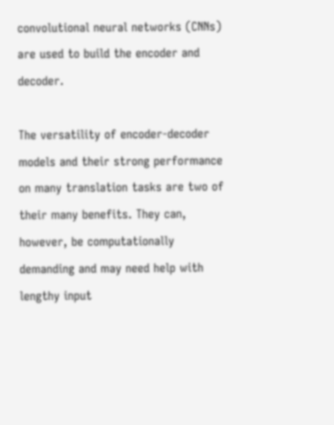convolutional neural networks (CNNs) are used to build the encoder and decoder.

The versatility of encoder-decoder models and their strong performance on many translation tasks are two of their many benefits. They can, however, be computationally demanding and may need help with lengthy input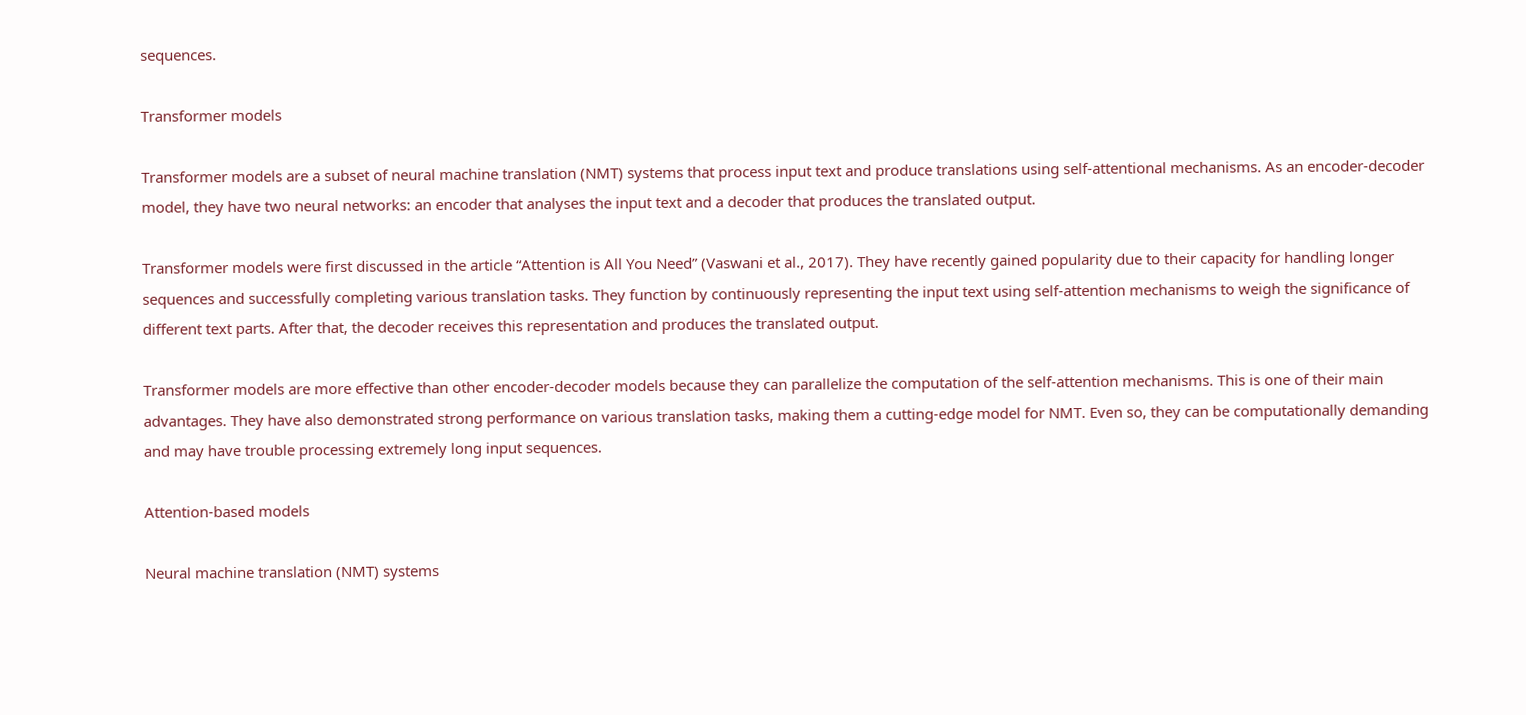sequences.

Transformer models

Transformer models are a subset of neural machine translation (NMT) systems that process input text and produce translations using self-attentional mechanisms. As an encoder-decoder model, they have two neural networks: an encoder that analyses the input text and a decoder that produces the translated output.

Transformer models were first discussed in the article “Attention is All You Need” (Vaswani et al., 2017). They have recently gained popularity due to their capacity for handling longer sequences and successfully completing various translation tasks. They function by continuously representing the input text using self-attention mechanisms to weigh the significance of different text parts. After that, the decoder receives this representation and produces the translated output.

Transformer models are more effective than other encoder-decoder models because they can parallelize the computation of the self-attention mechanisms. This is one of their main advantages. They have also demonstrated strong performance on various translation tasks, making them a cutting-edge model for NMT. Even so, they can be computationally demanding and may have trouble processing extremely long input sequences.

Attention-based models

Neural machine translation (NMT) systems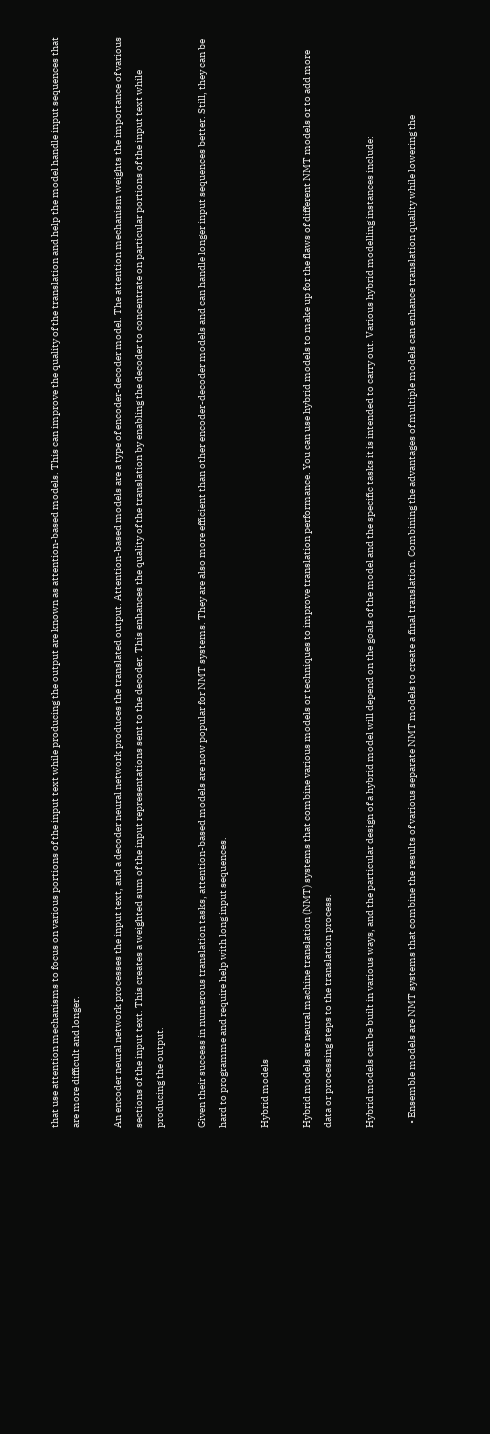that use attention mechanisms to focus on various portions of the input text while producing the output are known as attention-based models. This can improve the quality of the translation and help the model handle input sequences that are more difficult and longer.

An encoder neural network processes the input text, and a decoder neural network produces the translated output. Attention-based models are a type of encoder-decoder model. The attention mechanism weights the importance of various sections of the input text. This creates a weighted sum of the input representations sent to the decoder. This enhances the quality of the translation by enabling the decoder to concentrate on particular portions of the input text while producing the output.

Given their success in numerous translation tasks, attention-based models are now popular for NMT systems. They are also more efficient than other encoder-decoder models and can handle longer input sequences better. Still, they can be hard to programme and require help with long input sequences.

Hybrid models

Hybrid models are neural machine translation (NMT) systems that combine various models or techniques to improve translation performance. You can use hybrid models to make up for the flaws of different NMT models or to add more data or processing steps to the translation process.

Hybrid models can be built in various ways, and the particular design of a hybrid model will depend on the goals of the model and the specific tasks it is intended to carry out. Various hybrid modelling instances include:

  • Ensemble models are NMT systems that combine the results of various separate NMT models to create a final translation. Combining the advantages of multiple models can enhance translation quality while lowering the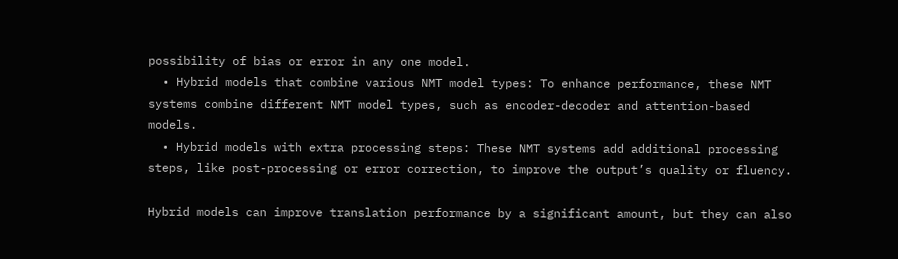possibility of bias or error in any one model.
  • Hybrid models that combine various NMT model types: To enhance performance, these NMT systems combine different NMT model types, such as encoder-decoder and attention-based models.
  • Hybrid models with extra processing steps: These NMT systems add additional processing steps, like post-processing or error correction, to improve the output’s quality or fluency.

Hybrid models can improve translation performance by a significant amount, but they can also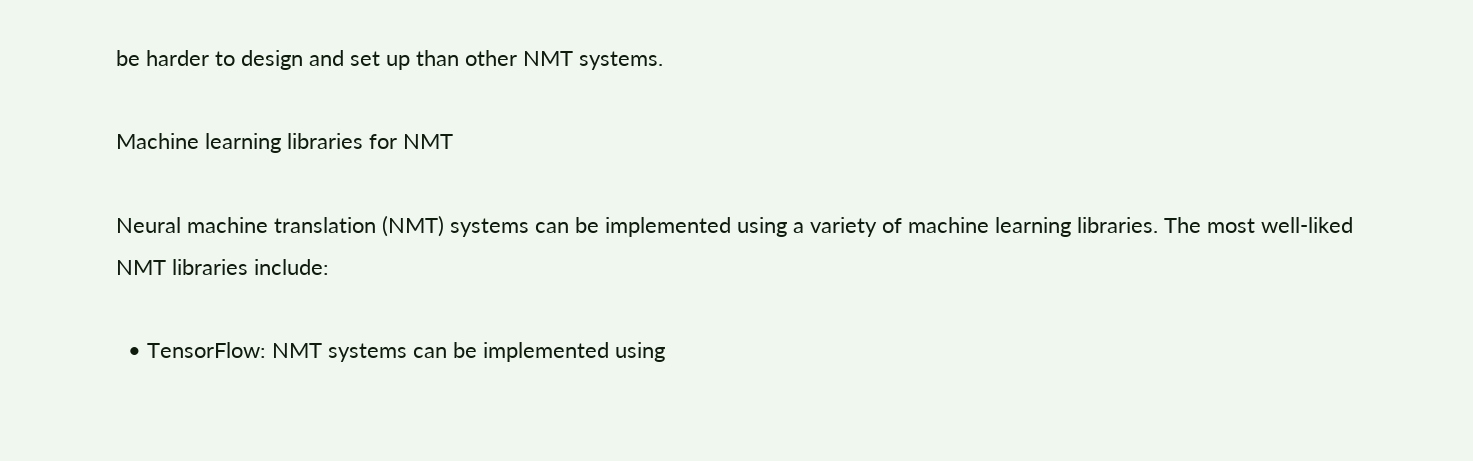be harder to design and set up than other NMT systems.

Machine learning libraries for NMT

Neural machine translation (NMT) systems can be implemented using a variety of machine learning libraries. The most well-liked NMT libraries include:

  • TensorFlow: NMT systems can be implemented using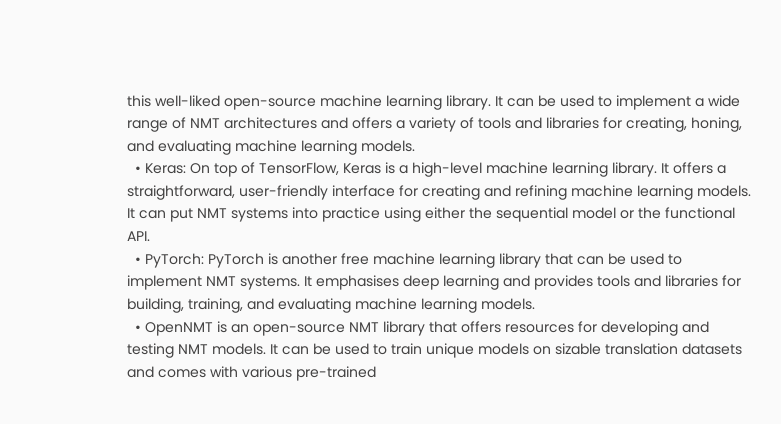this well-liked open-source machine learning library. It can be used to implement a wide range of NMT architectures and offers a variety of tools and libraries for creating, honing, and evaluating machine learning models.
  • Keras: On top of TensorFlow, Keras is a high-level machine learning library. It offers a straightforward, user-friendly interface for creating and refining machine learning models. It can put NMT systems into practice using either the sequential model or the functional API.
  • PyTorch: PyTorch is another free machine learning library that can be used to implement NMT systems. It emphasises deep learning and provides tools and libraries for building, training, and evaluating machine learning models.
  • OpenNMT is an open-source NMT library that offers resources for developing and testing NMT models. It can be used to train unique models on sizable translation datasets and comes with various pre-trained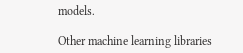models.

Other machine learning libraries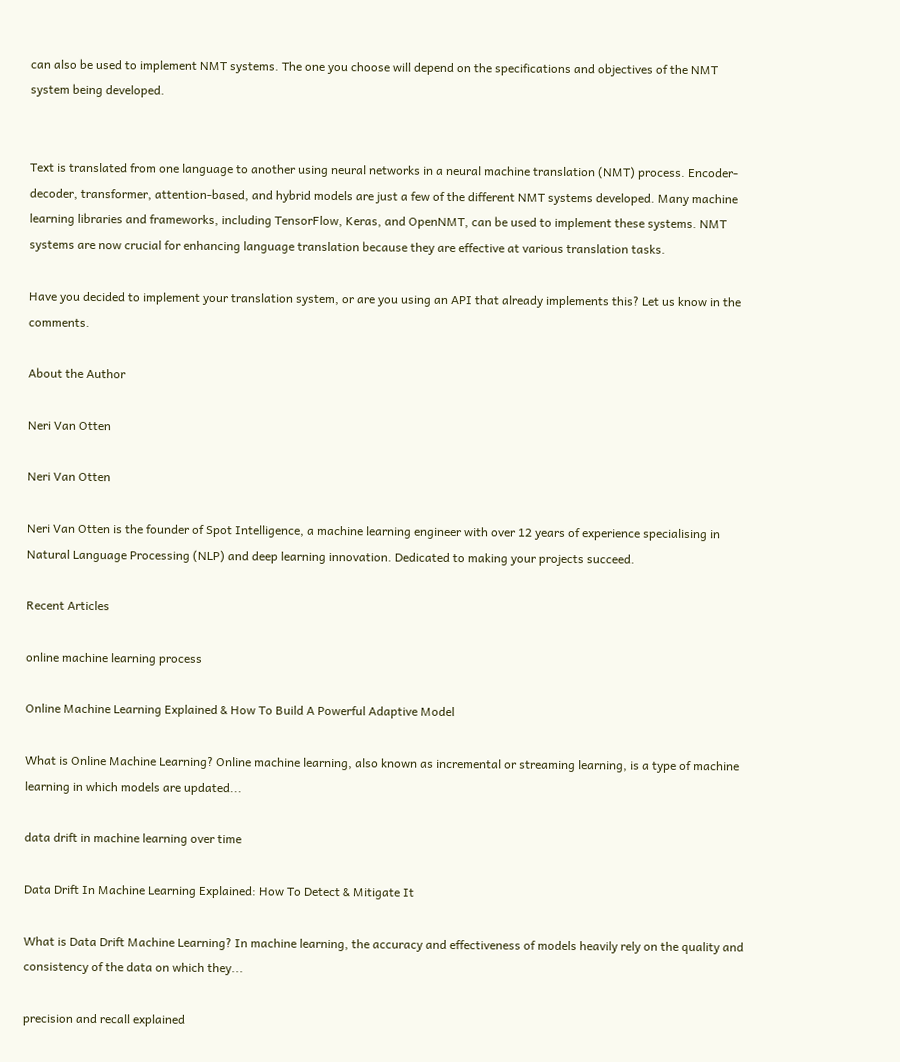can also be used to implement NMT systems. The one you choose will depend on the specifications and objectives of the NMT system being developed.


Text is translated from one language to another using neural networks in a neural machine translation (NMT) process. Encoder-decoder, transformer, attention-based, and hybrid models are just a few of the different NMT systems developed. Many machine learning libraries and frameworks, including TensorFlow, Keras, and OpenNMT, can be used to implement these systems. NMT systems are now crucial for enhancing language translation because they are effective at various translation tasks.

Have you decided to implement your translation system, or are you using an API that already implements this? Let us know in the comments.

About the Author

Neri Van Otten

Neri Van Otten

Neri Van Otten is the founder of Spot Intelligence, a machine learning engineer with over 12 years of experience specialising in Natural Language Processing (NLP) and deep learning innovation. Dedicated to making your projects succeed.

Recent Articles

online machine learning process

Online Machine Learning Explained & How To Build A Powerful Adaptive Model

What is Online Machine Learning? Online machine learning, also known as incremental or streaming learning, is a type of machine learning in which models are updated...

data drift in machine learning over time

Data Drift In Machine Learning Explained: How To Detect & Mitigate It

What is Data Drift Machine Learning? In machine learning, the accuracy and effectiveness of models heavily rely on the quality and consistency of the data on which they...

precision and recall explained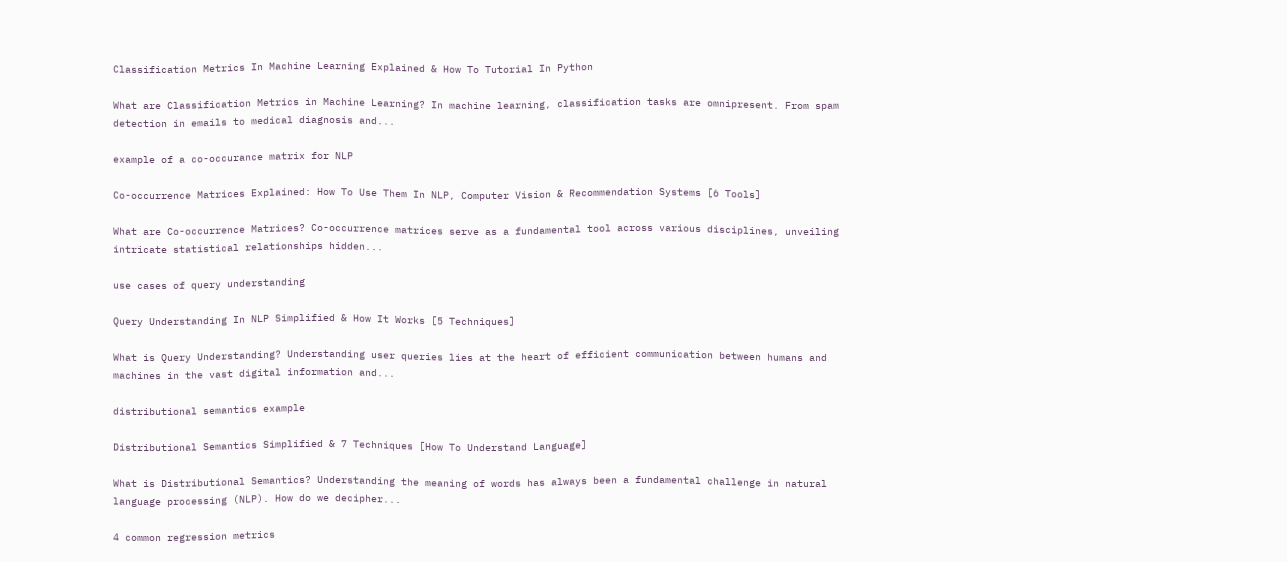Classification Metrics In Machine Learning Explained & How To Tutorial In Python

What are Classification Metrics in Machine Learning? In machine learning, classification tasks are omnipresent. From spam detection in emails to medical diagnosis and...

example of a co-occurance matrix for NLP

Co-occurrence Matrices Explained: How To Use Them In NLP, Computer Vision & Recommendation Systems [6 Tools]

What are Co-occurrence Matrices? Co-occurrence matrices serve as a fundamental tool across various disciplines, unveiling intricate statistical relationships hidden...

use cases of query understanding

Query Understanding In NLP Simplified & How It Works [5 Techniques]

What is Query Understanding? Understanding user queries lies at the heart of efficient communication between humans and machines in the vast digital information and...

distributional semantics example

Distributional Semantics Simplified & 7 Techniques [How To Understand Language]

What is Distributional Semantics? Understanding the meaning of words has always been a fundamental challenge in natural language processing (NLP). How do we decipher...

4 common regression metrics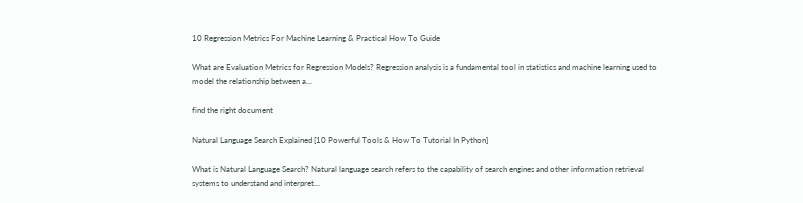10 Regression Metrics For Machine Learning & Practical How To Guide

What are Evaluation Metrics for Regression Models? Regression analysis is a fundamental tool in statistics and machine learning used to model the relationship between a...

find the right document

Natural Language Search Explained [10 Powerful Tools & How To Tutorial In Python]

What is Natural Language Search? Natural language search refers to the capability of search engines and other information retrieval systems to understand and interpret...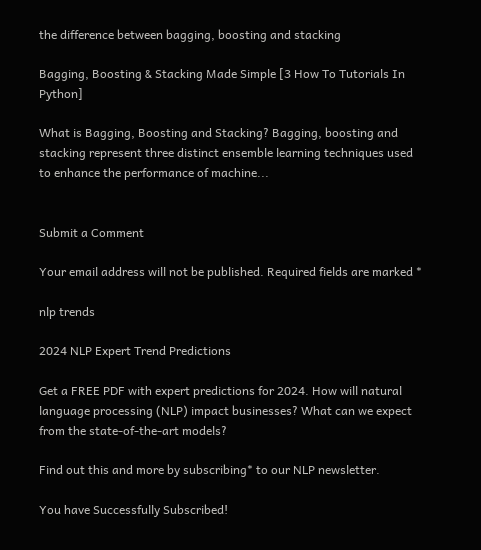the difference between bagging, boosting and stacking

Bagging, Boosting & Stacking Made Simple [3 How To Tutorials In Python]

What is Bagging, Boosting and Stacking? Bagging, boosting and stacking represent three distinct ensemble learning techniques used to enhance the performance of machine...


Submit a Comment

Your email address will not be published. Required fields are marked *

nlp trends

2024 NLP Expert Trend Predictions

Get a FREE PDF with expert predictions for 2024. How will natural language processing (NLP) impact businesses? What can we expect from the state-of-the-art models?

Find out this and more by subscribing* to our NLP newsletter.

You have Successfully Subscribed!